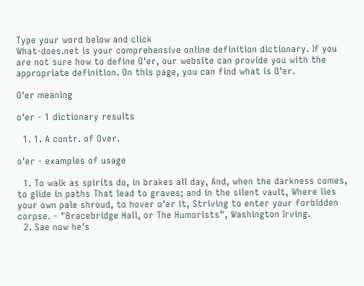Type your word below and click
What-does.net is your comprehensive online definition dictionary. If you are not sure how to define O'er, our website can provide you with the appropriate definition. On this page, you can find what is O'er.

O'er meaning

o'er - 1 dictionary results

  1. 1. A contr. of Over.

o'er - examples of usage

  1. To walk as spirits do, in brakes all day, And, when the darkness comes, to glide in paths That lead to graves; and in the silent vault, Where lies your own pale shroud, to hover o'er it, Striving to enter your forbidden corpse. - "Bracebridge Hall, or The Humorists", Washington Irving.
  2. Sae now he's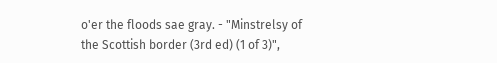o'er the floods sae gray. - "Minstrelsy of the Scottish border (3rd ed) (1 of 3)",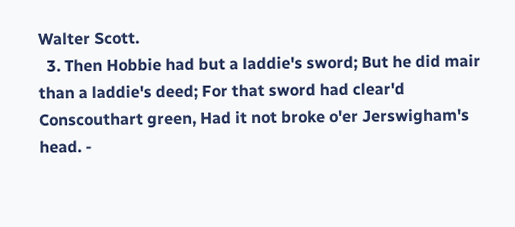Walter Scott.
  3. Then Hobbie had but a laddie's sword; But he did mair than a laddie's deed; For that sword had clear'd Conscouthart green, Had it not broke o'er Jerswigham's head. -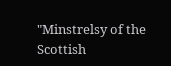"Minstrelsy of the Scottish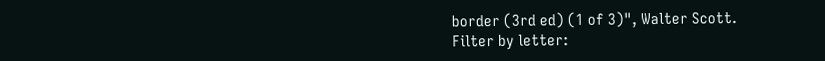border (3rd ed) (1 of 3)", Walter Scott.
Filter by letter: